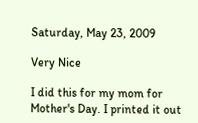Saturday, May 23, 2009

Very Nice

I did this for my mom for Mother's Day. I printed it out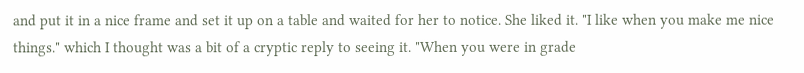and put it in a nice frame and set it up on a table and waited for her to notice. She liked it. "I like when you make me nice things." which I thought was a bit of a cryptic reply to seeing it. "When you were in grade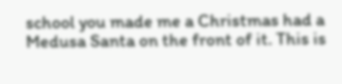school you made me a Christmas had a Medusa Santa on the front of it. This is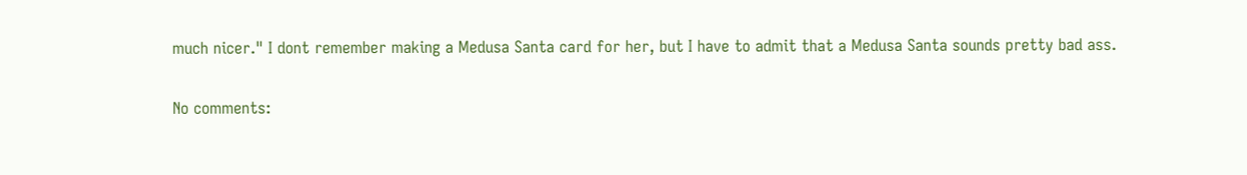much nicer." I dont remember making a Medusa Santa card for her, but I have to admit that a Medusa Santa sounds pretty bad ass.

No comments: